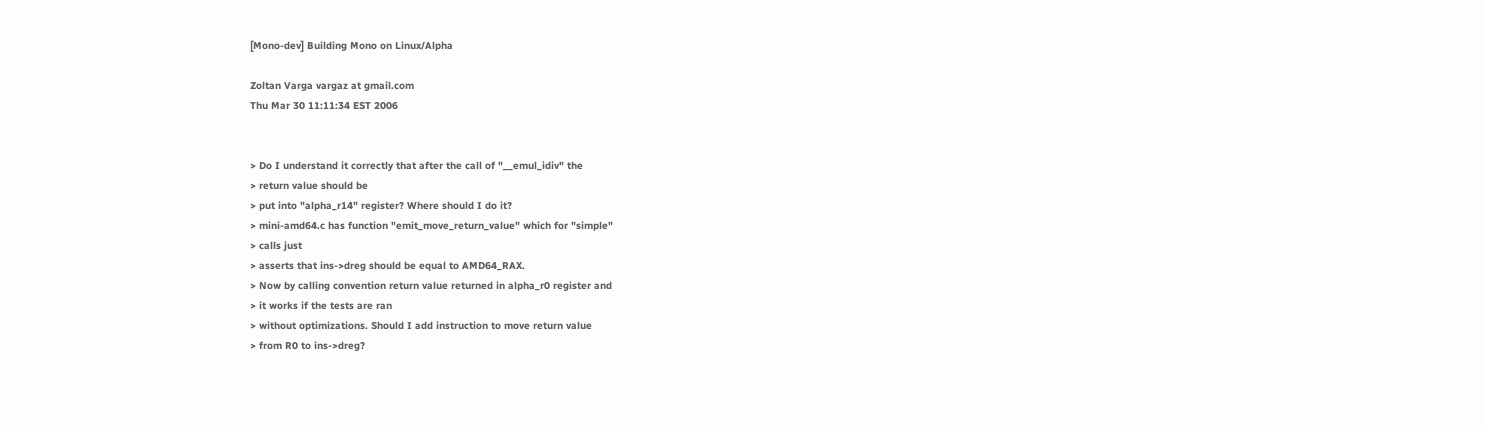[Mono-dev] Building Mono on Linux/Alpha

Zoltan Varga vargaz at gmail.com
Thu Mar 30 11:11:34 EST 2006


> Do I understand it correctly that after the call of "__emul_idiv" the
> return value should be
> put into "alpha_r14" register? Where should I do it?
> mini-amd64.c has function "emit_move_return_value" which for "simple"
> calls just
> asserts that ins->dreg should be equal to AMD64_RAX.
> Now by calling convention return value returned in alpha_r0 register and
> it works if the tests are ran
> without optimizations. Should I add instruction to move return value
> from R0 to ins->dreg?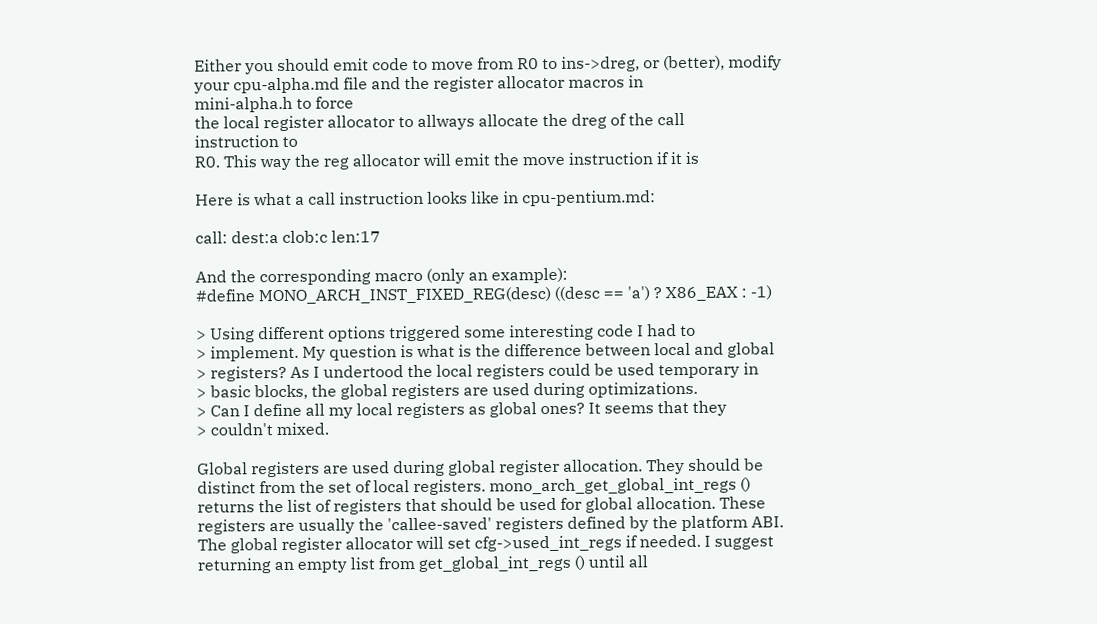Either you should emit code to move from R0 to ins->dreg, or (better), modify
your cpu-alpha.md file and the register allocator macros in
mini-alpha.h to force
the local register allocator to allways allocate the dreg of the call
instruction to
R0. This way the reg allocator will emit the move instruction if it is

Here is what a call instruction looks like in cpu-pentium.md:

call: dest:a clob:c len:17

And the corresponding macro (only an example):
#define MONO_ARCH_INST_FIXED_REG(desc) ((desc == 'a') ? X86_EAX : -1)

> Using different options triggered some interesting code I had to
> implement. My question is what is the difference between local and global
> registers? As I undertood the local registers could be used temporary in
> basic blocks, the global registers are used during optimizations.
> Can I define all my local registers as global ones? It seems that they
> couldn't mixed.

Global registers are used during global register allocation. They should be
distinct from the set of local registers. mono_arch_get_global_int_regs ()
returns the list of registers that should be used for global allocation. These
registers are usually the 'callee-saved' registers defined by the platform ABI.
The global register allocator will set cfg->used_int_regs if needed. I suggest
returning an empty list from get_global_int_regs () until all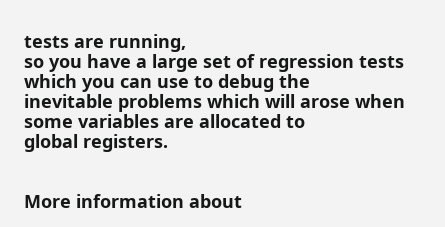tests are running,
so you have a large set of regression tests which you can use to debug the
inevitable problems which will arose when some variables are allocated to
global registers.


More information about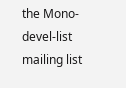the Mono-devel-list mailing list